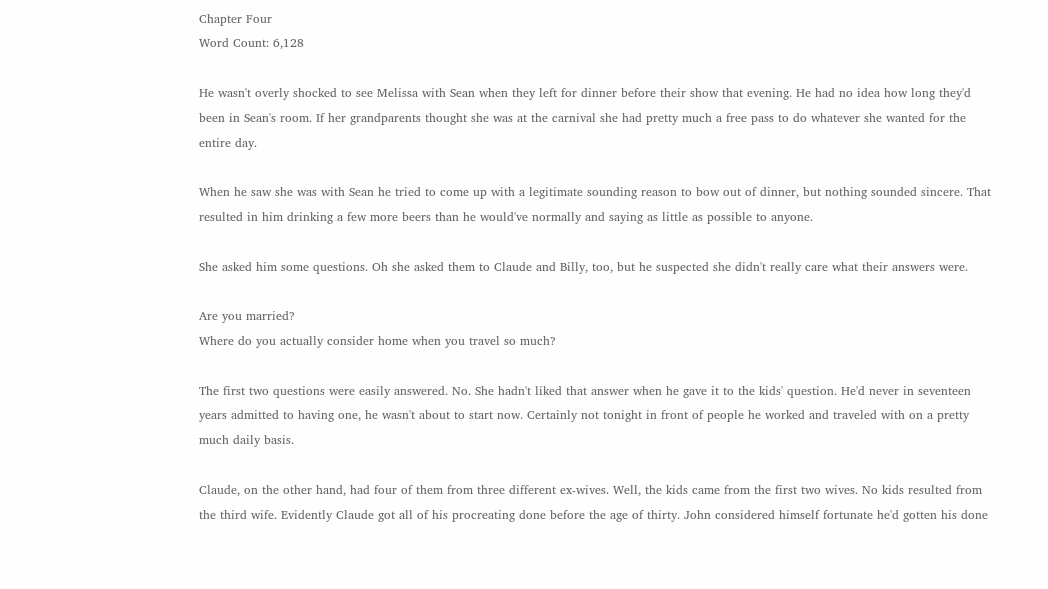Chapter Four
Word Count: 6,128

He wasn't overly shocked to see Melissa with Sean when they left for dinner before their show that evening. He had no idea how long they'd been in Sean's room. If her grandparents thought she was at the carnival she had pretty much a free pass to do whatever she wanted for the entire day.

When he saw she was with Sean he tried to come up with a legitimate sounding reason to bow out of dinner, but nothing sounded sincere. That resulted in him drinking a few more beers than he would've normally and saying as little as possible to anyone.

She asked him some questions. Oh she asked them to Claude and Billy, too, but he suspected she didn't really care what their answers were.

Are you married?
Where do you actually consider home when you travel so much?

The first two questions were easily answered. No. She hadn't liked that answer when he gave it to the kids' question. He'd never in seventeen years admitted to having one, he wasn't about to start now. Certainly not tonight in front of people he worked and traveled with on a pretty much daily basis.

Claude, on the other hand, had four of them from three different ex-wives. Well, the kids came from the first two wives. No kids resulted from the third wife. Evidently Claude got all of his procreating done before the age of thirty. John considered himself fortunate he'd gotten his done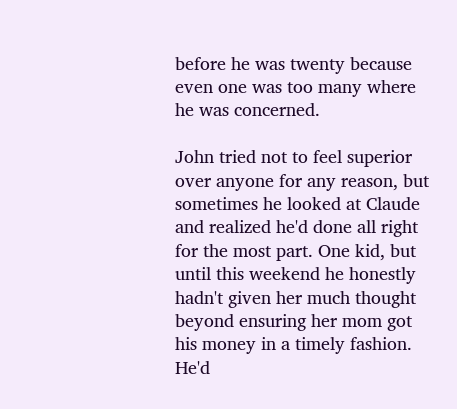before he was twenty because even one was too many where he was concerned.

John tried not to feel superior over anyone for any reason, but sometimes he looked at Claude and realized he'd done all right for the most part. One kid, but until this weekend he honestly hadn't given her much thought beyond ensuring her mom got his money in a timely fashion. He'd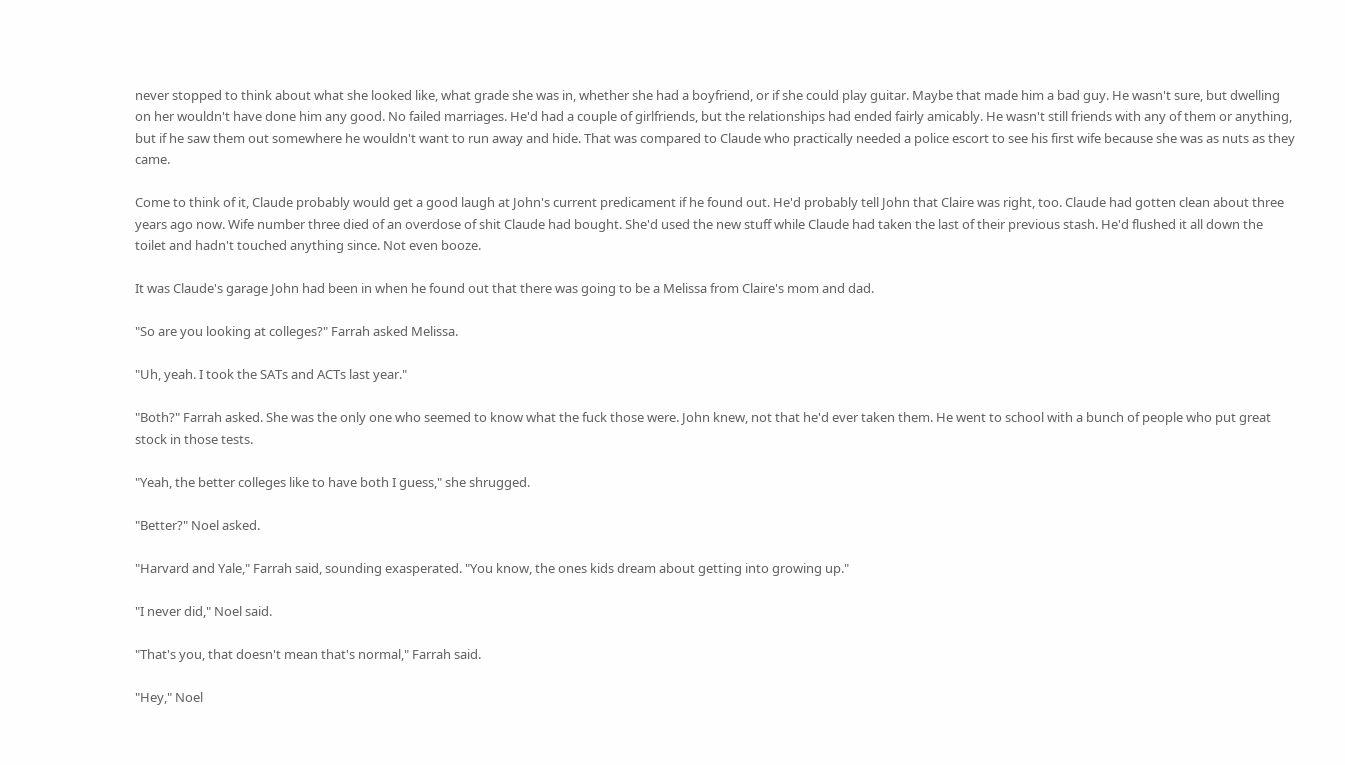never stopped to think about what she looked like, what grade she was in, whether she had a boyfriend, or if she could play guitar. Maybe that made him a bad guy. He wasn't sure, but dwelling on her wouldn't have done him any good. No failed marriages. He'd had a couple of girlfriends, but the relationships had ended fairly amicably. He wasn't still friends with any of them or anything, but if he saw them out somewhere he wouldn't want to run away and hide. That was compared to Claude who practically needed a police escort to see his first wife because she was as nuts as they came.

Come to think of it, Claude probably would get a good laugh at John's current predicament if he found out. He'd probably tell John that Claire was right, too. Claude had gotten clean about three years ago now. Wife number three died of an overdose of shit Claude had bought. She'd used the new stuff while Claude had taken the last of their previous stash. He'd flushed it all down the toilet and hadn't touched anything since. Not even booze.

It was Claude's garage John had been in when he found out that there was going to be a Melissa from Claire's mom and dad.

"So are you looking at colleges?" Farrah asked Melissa.

"Uh, yeah. I took the SATs and ACTs last year."

"Both?" Farrah asked. She was the only one who seemed to know what the fuck those were. John knew, not that he'd ever taken them. He went to school with a bunch of people who put great stock in those tests.

"Yeah, the better colleges like to have both I guess," she shrugged.

"Better?" Noel asked.

"Harvard and Yale," Farrah said, sounding exasperated. "You know, the ones kids dream about getting into growing up."

"I never did," Noel said.

"That's you, that doesn't mean that's normal," Farrah said.

"Hey," Noel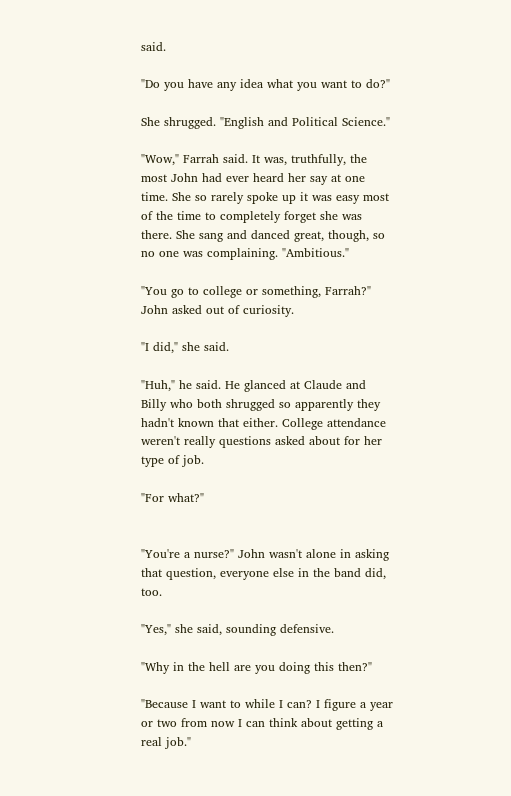said.

"Do you have any idea what you want to do?"

She shrugged. "English and Political Science."

"Wow," Farrah said. It was, truthfully, the most John had ever heard her say at one time. She so rarely spoke up it was easy most of the time to completely forget she was there. She sang and danced great, though, so no one was complaining. "Ambitious."

"You go to college or something, Farrah?" John asked out of curiosity.

"I did," she said.

"Huh," he said. He glanced at Claude and Billy who both shrugged so apparently they hadn't known that either. College attendance weren't really questions asked about for her type of job.

"For what?"


"You're a nurse?" John wasn't alone in asking that question, everyone else in the band did, too.

"Yes," she said, sounding defensive.

"Why in the hell are you doing this then?"

"Because I want to while I can? I figure a year or two from now I can think about getting a real job."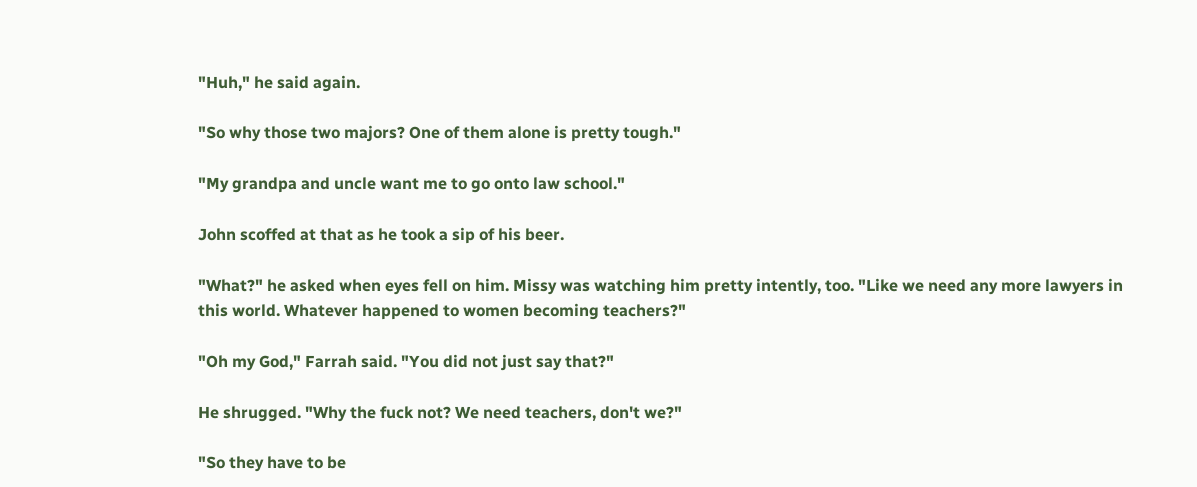"Huh," he said again.

"So why those two majors? One of them alone is pretty tough."

"My grandpa and uncle want me to go onto law school."

John scoffed at that as he took a sip of his beer.

"What?" he asked when eyes fell on him. Missy was watching him pretty intently, too. "Like we need any more lawyers in this world. Whatever happened to women becoming teachers?"

"Oh my God," Farrah said. "You did not just say that?"

He shrugged. "Why the fuck not? We need teachers, don't we?"

"So they have to be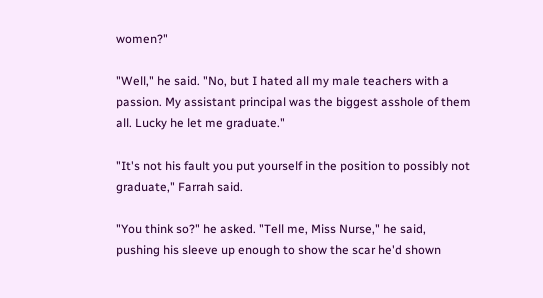women?"

"Well," he said. "No, but I hated all my male teachers with a passion. My assistant principal was the biggest asshole of them all. Lucky he let me graduate."

"It's not his fault you put yourself in the position to possibly not graduate," Farrah said.

"You think so?" he asked. "Tell me, Miss Nurse," he said, pushing his sleeve up enough to show the scar he'd shown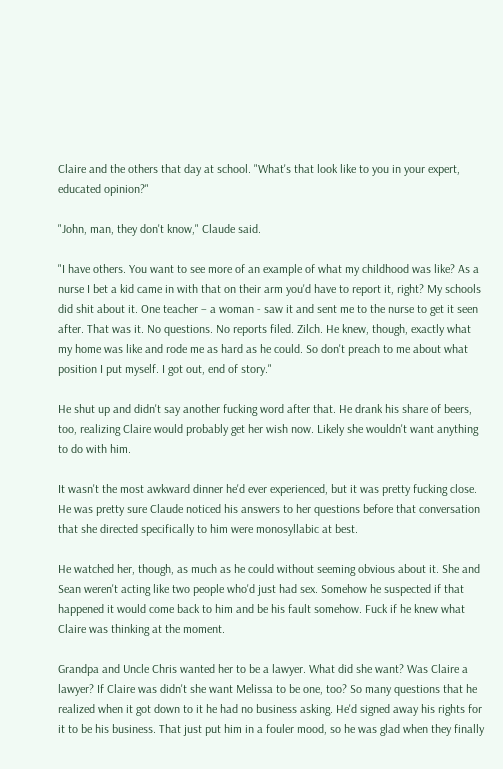Claire and the others that day at school. "What's that look like to you in your expert, educated opinion?"

"John, man, they don't know," Claude said.

"I have others. You want to see more of an example of what my childhood was like? As a nurse I bet a kid came in with that on their arm you'd have to report it, right? My schools did shit about it. One teacher – a woman - saw it and sent me to the nurse to get it seen after. That was it. No questions. No reports filed. Zilch. He knew, though, exactly what my home was like and rode me as hard as he could. So don't preach to me about what position I put myself. I got out, end of story."

He shut up and didn't say another fucking word after that. He drank his share of beers, too, realizing Claire would probably get her wish now. Likely she wouldn't want anything to do with him.

It wasn't the most awkward dinner he'd ever experienced, but it was pretty fucking close. He was pretty sure Claude noticed his answers to her questions before that conversation that she directed specifically to him were monosyllabic at best.

He watched her, though, as much as he could without seeming obvious about it. She and Sean weren't acting like two people who'd just had sex. Somehow he suspected if that happened it would come back to him and be his fault somehow. Fuck if he knew what Claire was thinking at the moment.

Grandpa and Uncle Chris wanted her to be a lawyer. What did she want? Was Claire a lawyer? If Claire was didn't she want Melissa to be one, too? So many questions that he realized when it got down to it he had no business asking. He'd signed away his rights for it to be his business. That just put him in a fouler mood, so he was glad when they finally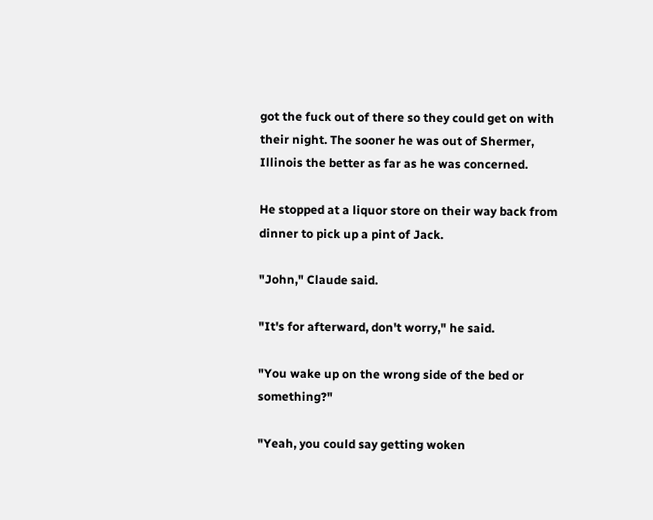got the fuck out of there so they could get on with their night. The sooner he was out of Shermer, Illinois the better as far as he was concerned.

He stopped at a liquor store on their way back from dinner to pick up a pint of Jack.

"John," Claude said.

"It's for afterward, don't worry," he said.

"You wake up on the wrong side of the bed or something?"

"Yeah, you could say getting woken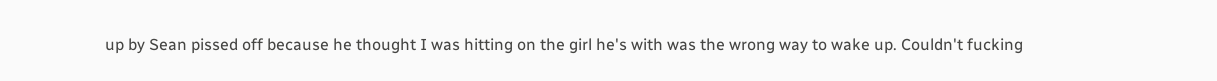up by Sean pissed off because he thought I was hitting on the girl he's with was the wrong way to wake up. Couldn't fucking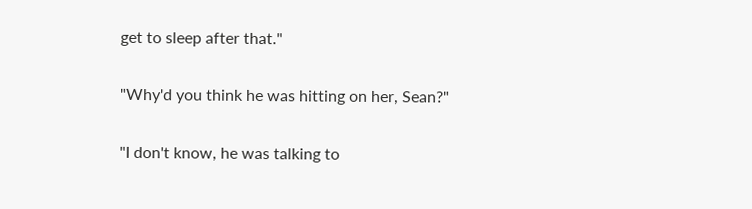get to sleep after that."

"Why'd you think he was hitting on her, Sean?"

"I don't know, he was talking to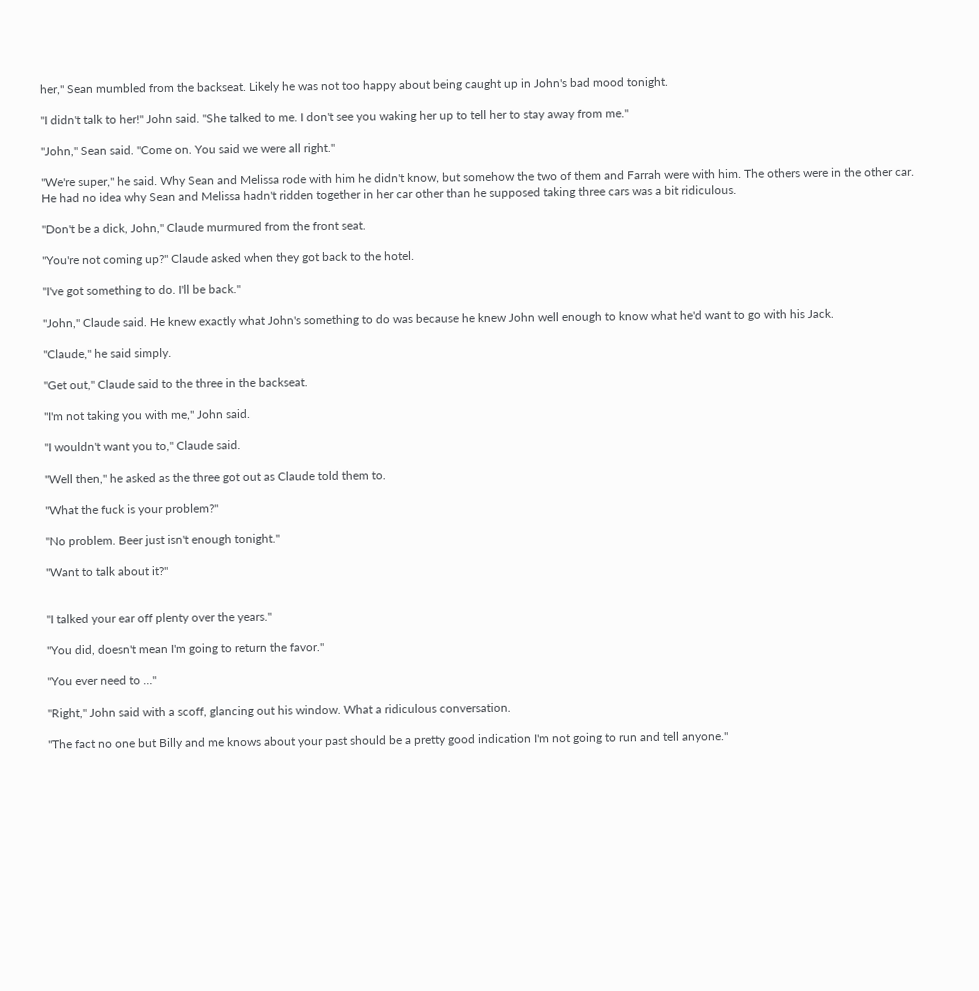her," Sean mumbled from the backseat. Likely he was not too happy about being caught up in John's bad mood tonight.

"I didn't talk to her!" John said. "She talked to me. I don't see you waking her up to tell her to stay away from me."

"John," Sean said. "Come on. You said we were all right."

"We're super," he said. Why Sean and Melissa rode with him he didn't know, but somehow the two of them and Farrah were with him. The others were in the other car. He had no idea why Sean and Melissa hadn't ridden together in her car other than he supposed taking three cars was a bit ridiculous.

"Don't be a dick, John," Claude murmured from the front seat.

"You're not coming up?" Claude asked when they got back to the hotel.

"I've got something to do. I'll be back."

"John," Claude said. He knew exactly what John's something to do was because he knew John well enough to know what he'd want to go with his Jack.

"Claude," he said simply.

"Get out," Claude said to the three in the backseat.

"I'm not taking you with me," John said.

"I wouldn't want you to," Claude said.

"Well then," he asked as the three got out as Claude told them to.

"What the fuck is your problem?"

"No problem. Beer just isn't enough tonight."

"Want to talk about it?"


"I talked your ear off plenty over the years."

"You did, doesn't mean I'm going to return the favor."

"You ever need to …"

"Right," John said with a scoff, glancing out his window. What a ridiculous conversation.

"The fact no one but Billy and me knows about your past should be a pretty good indication I'm not going to run and tell anyone."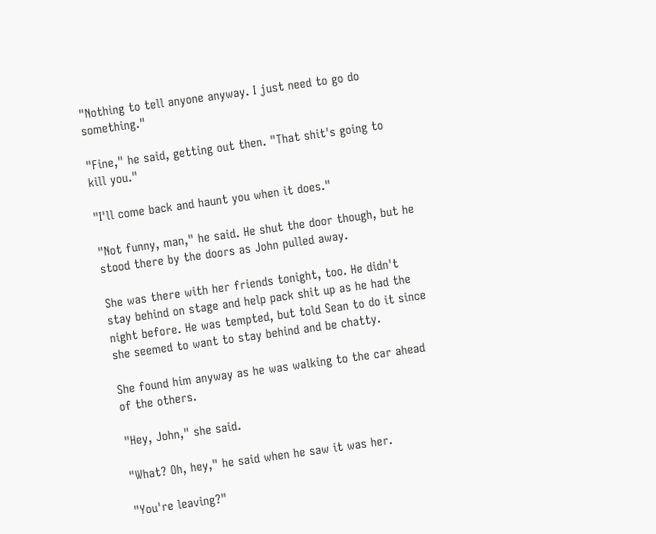"Nothing to tell anyone anyway. I just need to go do something."

"Fine," he said, getting out then. "That shit's going to kill you."

"I'll come back and haunt you when it does."

"Not funny, man," he said. He shut the door though, but he stood there by the doors as John pulled away.

She was there with her friends tonight, too. He didn't stay behind on stage and help pack shit up as he had the night before. He was tempted, but told Sean to do it since she seemed to want to stay behind and be chatty.

She found him anyway as he was walking to the car ahead of the others.

"Hey, John," she said.

"What? Oh, hey," he said when he saw it was her.

"You're leaving?"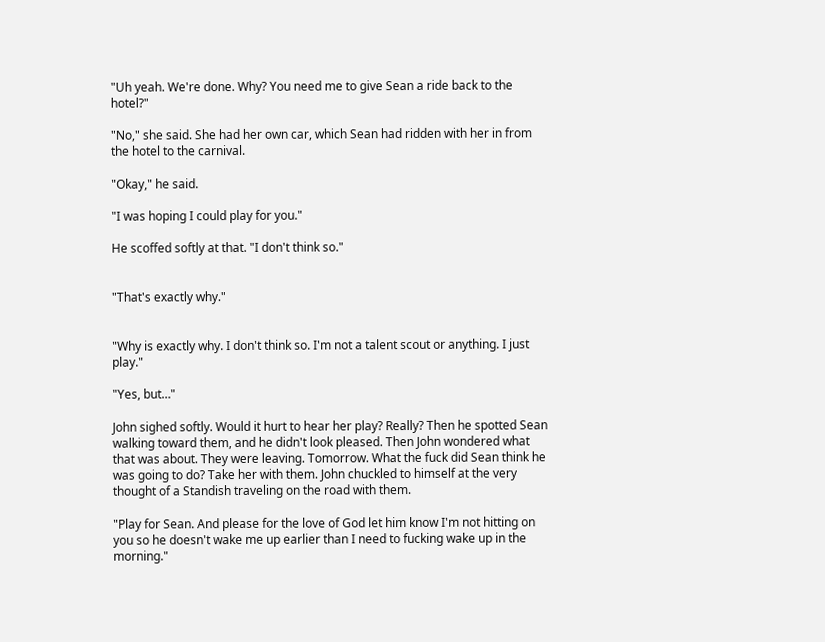"Uh yeah. We're done. Why? You need me to give Sean a ride back to the hotel?"

"No," she said. She had her own car, which Sean had ridden with her in from the hotel to the carnival.

"Okay," he said.

"I was hoping I could play for you."

He scoffed softly at that. "I don't think so."


"That's exactly why."


"Why is exactly why. I don't think so. I'm not a talent scout or anything. I just play."

"Yes, but…"

John sighed softly. Would it hurt to hear her play? Really? Then he spotted Sean walking toward them, and he didn't look pleased. Then John wondered what that was about. They were leaving. Tomorrow. What the fuck did Sean think he was going to do? Take her with them. John chuckled to himself at the very thought of a Standish traveling on the road with them.

"Play for Sean. And please for the love of God let him know I'm not hitting on you so he doesn't wake me up earlier than I need to fucking wake up in the morning."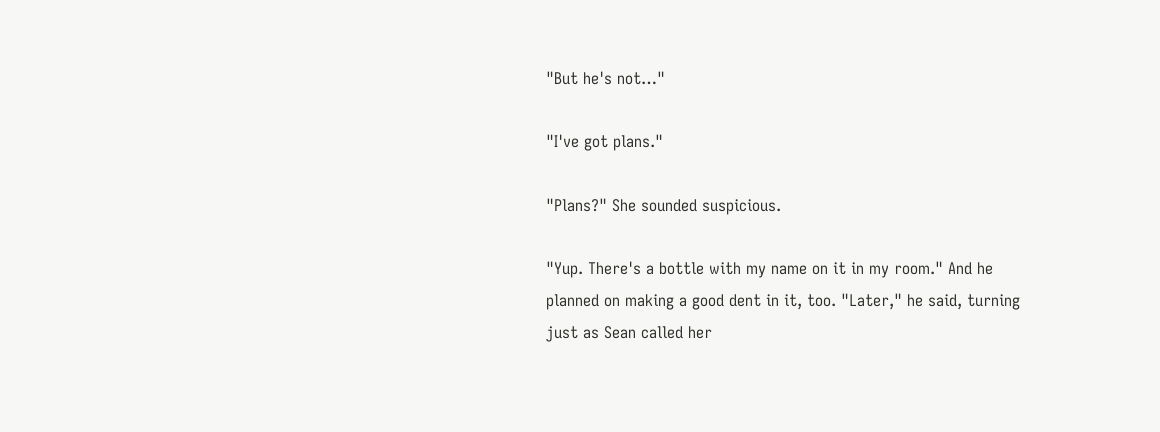"But he's not…"

"I've got plans."

"Plans?" She sounded suspicious.

"Yup. There's a bottle with my name on it in my room." And he planned on making a good dent in it, too. "Later," he said, turning just as Sean called her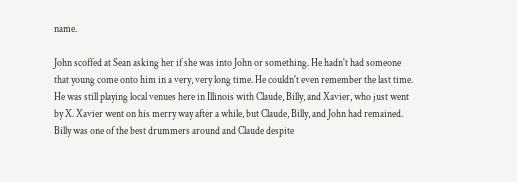name.

John scoffed at Sean asking her if she was into John or something. He hadn't had someone that young come onto him in a very, very long time. He couldn't even remember the last time. He was still playing local venues here in Illinois with Claude, Billy, and Xavier, who just went by X. Xavier went on his merry way after a while, but Claude, Billy, and John had remained. Billy was one of the best drummers around and Claude despite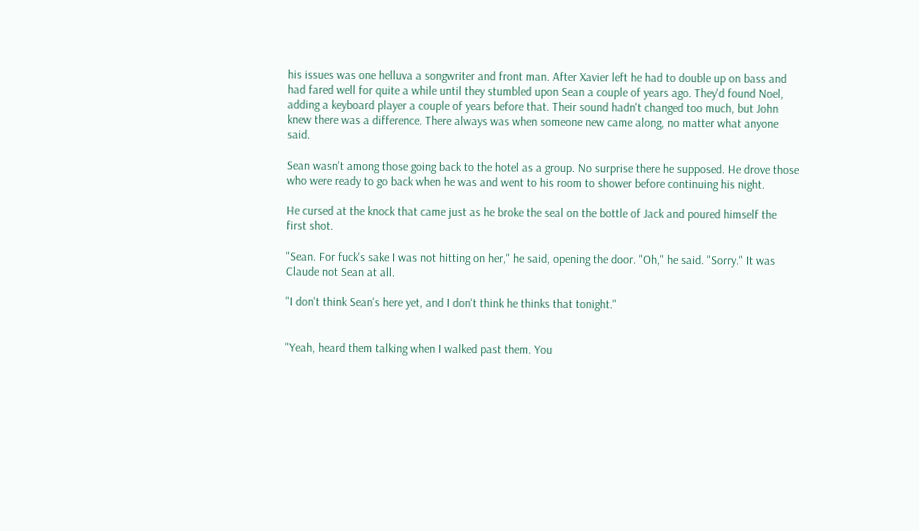his issues was one helluva a songwriter and front man. After Xavier left he had to double up on bass and had fared well for quite a while until they stumbled upon Sean a couple of years ago. They'd found Noel, adding a keyboard player a couple of years before that. Their sound hadn't changed too much, but John knew there was a difference. There always was when someone new came along, no matter what anyone said.

Sean wasn't among those going back to the hotel as a group. No surprise there he supposed. He drove those who were ready to go back when he was and went to his room to shower before continuing his night.

He cursed at the knock that came just as he broke the seal on the bottle of Jack and poured himself the first shot.

"Sean. For fuck's sake I was not hitting on her," he said, opening the door. "Oh," he said. "Sorry." It was Claude not Sean at all.

"I don't think Sean's here yet, and I don't think he thinks that tonight."


"Yeah, heard them talking when I walked past them. You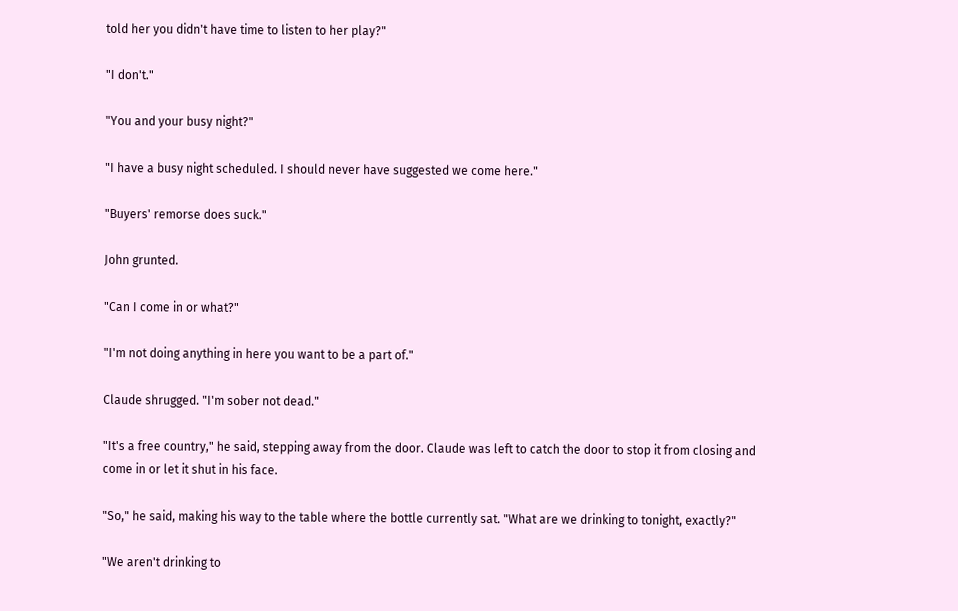told her you didn't have time to listen to her play?"

"I don't."

"You and your busy night?"

"I have a busy night scheduled. I should never have suggested we come here."

"Buyers' remorse does suck."

John grunted.

"Can I come in or what?"

"I'm not doing anything in here you want to be a part of."

Claude shrugged. "I'm sober not dead."

"It's a free country," he said, stepping away from the door. Claude was left to catch the door to stop it from closing and come in or let it shut in his face.

"So," he said, making his way to the table where the bottle currently sat. "What are we drinking to tonight, exactly?"

"We aren't drinking to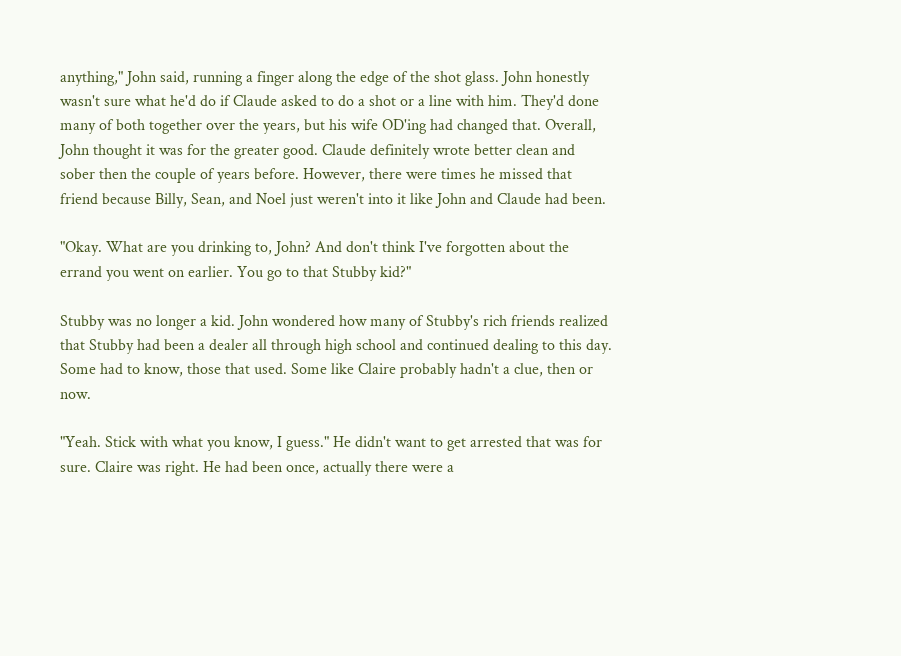anything," John said, running a finger along the edge of the shot glass. John honestly wasn't sure what he'd do if Claude asked to do a shot or a line with him. They'd done many of both together over the years, but his wife OD'ing had changed that. Overall, John thought it was for the greater good. Claude definitely wrote better clean and sober then the couple of years before. However, there were times he missed that friend because Billy, Sean, and Noel just weren't into it like John and Claude had been.

"Okay. What are you drinking to, John? And don't think I've forgotten about the errand you went on earlier. You go to that Stubby kid?"

Stubby was no longer a kid. John wondered how many of Stubby's rich friends realized that Stubby had been a dealer all through high school and continued dealing to this day. Some had to know, those that used. Some like Claire probably hadn't a clue, then or now.

"Yeah. Stick with what you know, I guess." He didn't want to get arrested that was for sure. Claire was right. He had been once, actually there were a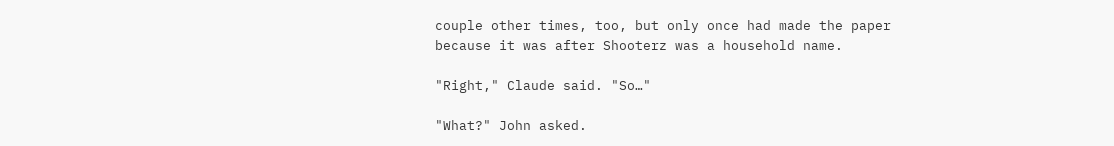couple other times, too, but only once had made the paper because it was after Shooterz was a household name.

"Right," Claude said. "So…"

"What?" John asked.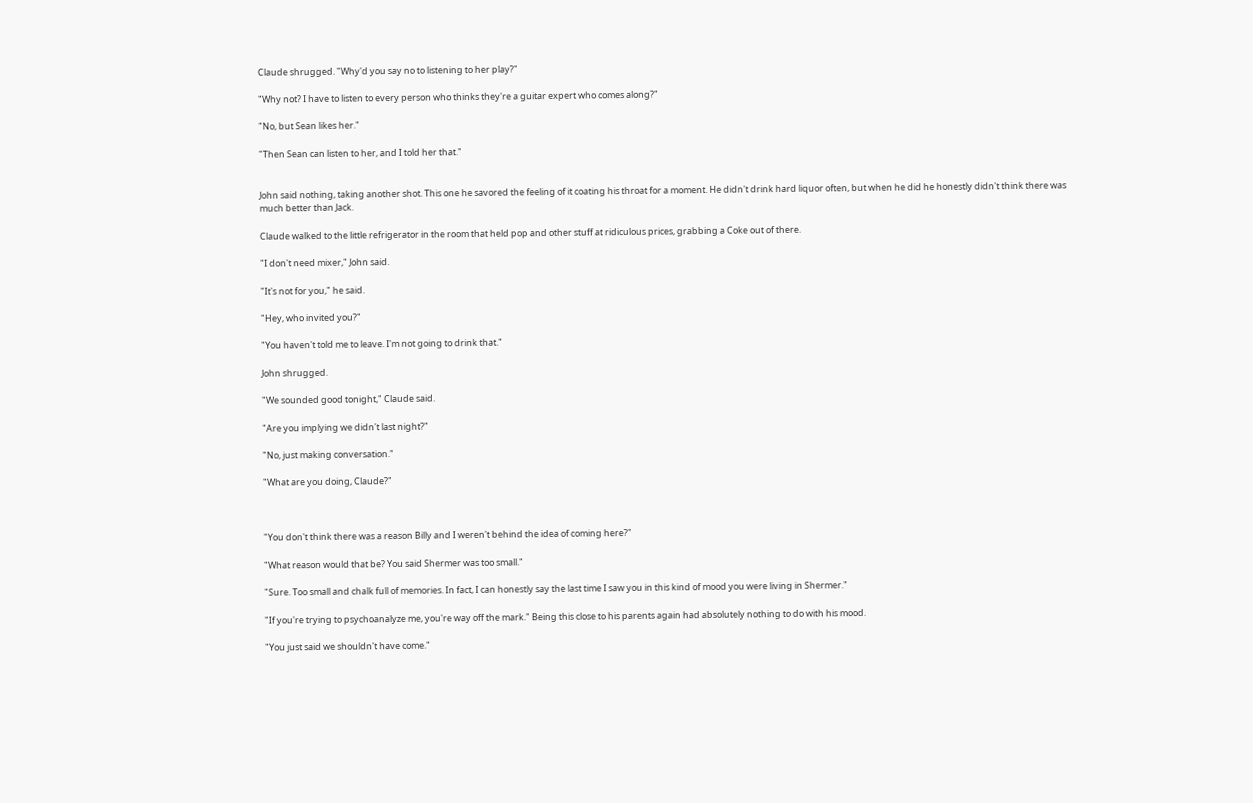Claude shrugged. "Why'd you say no to listening to her play?"

"Why not? I have to listen to every person who thinks they're a guitar expert who comes along?"

"No, but Sean likes her."

"Then Sean can listen to her, and I told her that."


John said nothing, taking another shot. This one he savored the feeling of it coating his throat for a moment. He didn't drink hard liquor often, but when he did he honestly didn't think there was much better than Jack.

Claude walked to the little refrigerator in the room that held pop and other stuff at ridiculous prices, grabbing a Coke out of there.

"I don't need mixer," John said.

"It's not for you," he said.

"Hey, who invited you?"

"You haven't told me to leave. I'm not going to drink that."

John shrugged.

"We sounded good tonight," Claude said.

"Are you implying we didn't last night?"

"No, just making conversation."

"What are you doing, Claude?"



"You don't think there was a reason Billy and I weren't behind the idea of coming here?"

"What reason would that be? You said Shermer was too small."

"Sure. Too small and chalk full of memories. In fact, I can honestly say the last time I saw you in this kind of mood you were living in Shermer."

"If you're trying to psychoanalyze me, you're way off the mark." Being this close to his parents again had absolutely nothing to do with his mood.

"You just said we shouldn't have come."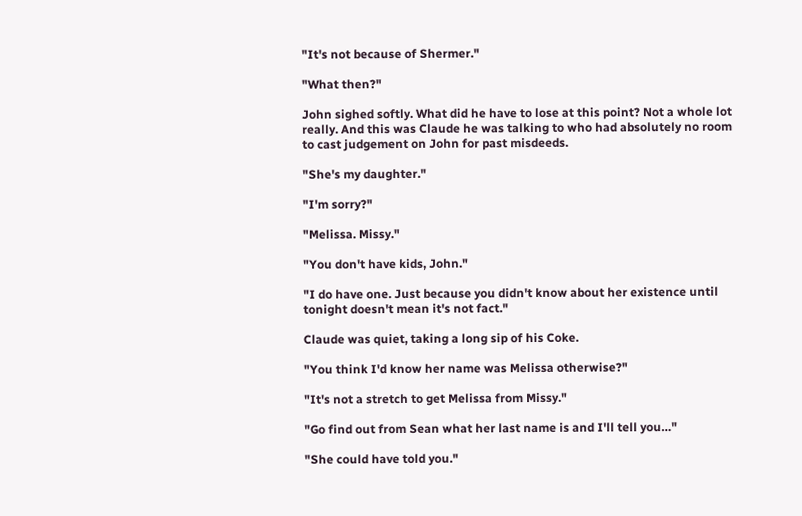"It's not because of Shermer."

"What then?"

John sighed softly. What did he have to lose at this point? Not a whole lot really. And this was Claude he was talking to who had absolutely no room to cast judgement on John for past misdeeds.

"She's my daughter."

"I'm sorry?"

"Melissa. Missy."

"You don't have kids, John."

"I do have one. Just because you didn't know about her existence until tonight doesn't mean it's not fact."

Claude was quiet, taking a long sip of his Coke.

"You think I'd know her name was Melissa otherwise?"

"It's not a stretch to get Melissa from Missy."

"Go find out from Sean what her last name is and I'll tell you…"

"She could have told you."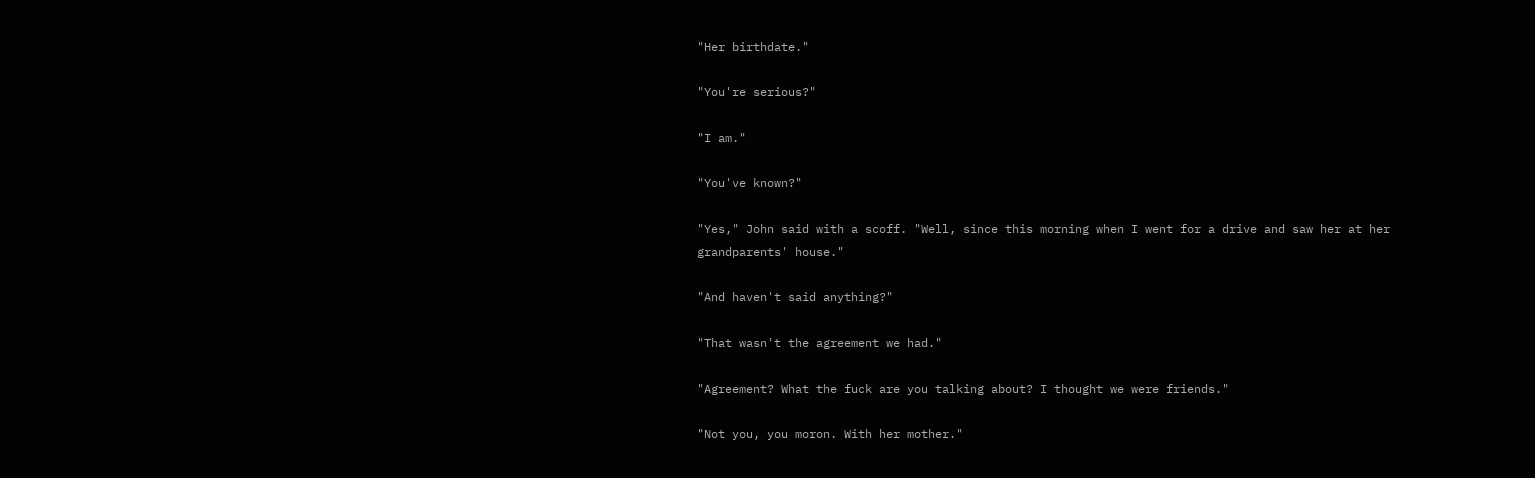"Her birthdate."

"You're serious?"

"I am."

"You've known?"

"Yes," John said with a scoff. "Well, since this morning when I went for a drive and saw her at her grandparents' house."

"And haven't said anything?"

"That wasn't the agreement we had."

"Agreement? What the fuck are you talking about? I thought we were friends."

"Not you, you moron. With her mother."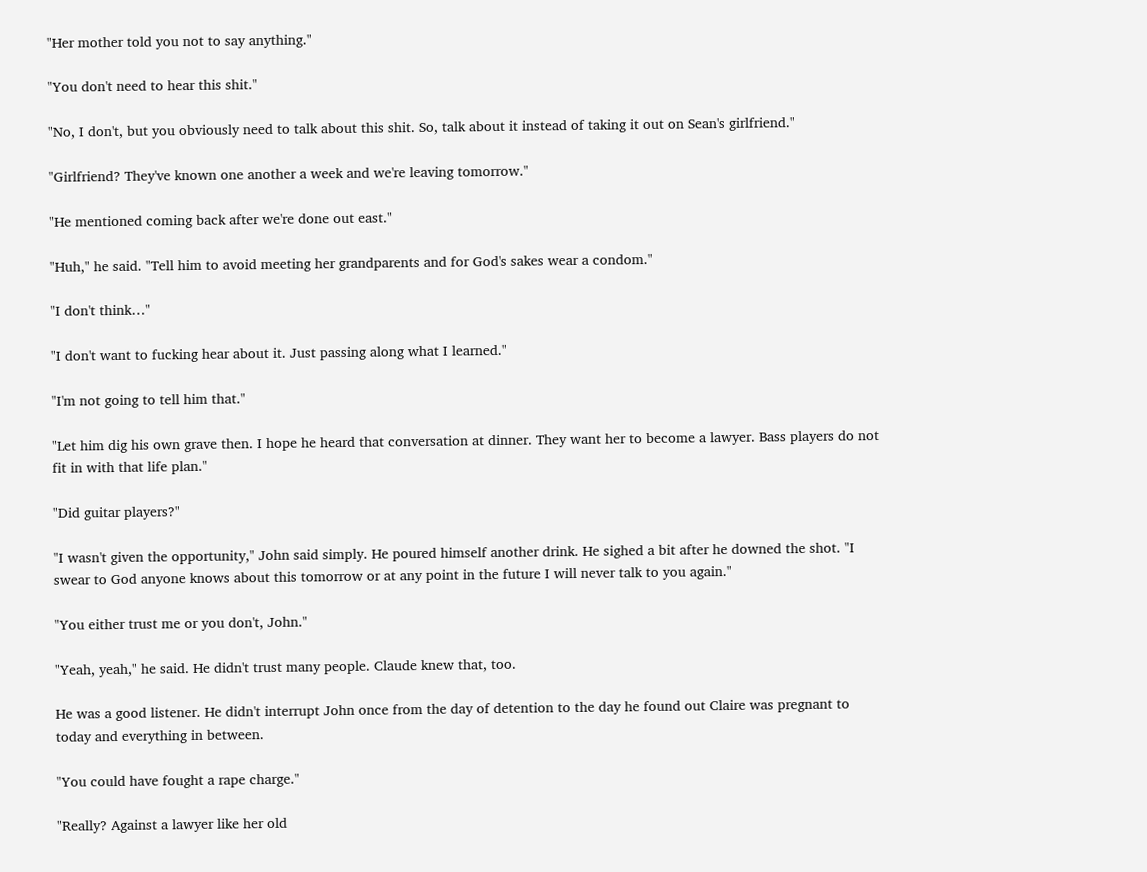"Her mother told you not to say anything."

"You don't need to hear this shit."

"No, I don't, but you obviously need to talk about this shit. So, talk about it instead of taking it out on Sean's girlfriend."

"Girlfriend? They've known one another a week and we're leaving tomorrow."

"He mentioned coming back after we're done out east."

"Huh," he said. "Tell him to avoid meeting her grandparents and for God's sakes wear a condom."

"I don't think…"

"I don't want to fucking hear about it. Just passing along what I learned."

"I'm not going to tell him that."

"Let him dig his own grave then. I hope he heard that conversation at dinner. They want her to become a lawyer. Bass players do not fit in with that life plan."

"Did guitar players?"

"I wasn't given the opportunity," John said simply. He poured himself another drink. He sighed a bit after he downed the shot. "I swear to God anyone knows about this tomorrow or at any point in the future I will never talk to you again."

"You either trust me or you don't, John."

"Yeah, yeah," he said. He didn't trust many people. Claude knew that, too.

He was a good listener. He didn't interrupt John once from the day of detention to the day he found out Claire was pregnant to today and everything in between.

"You could have fought a rape charge."

"Really? Against a lawyer like her old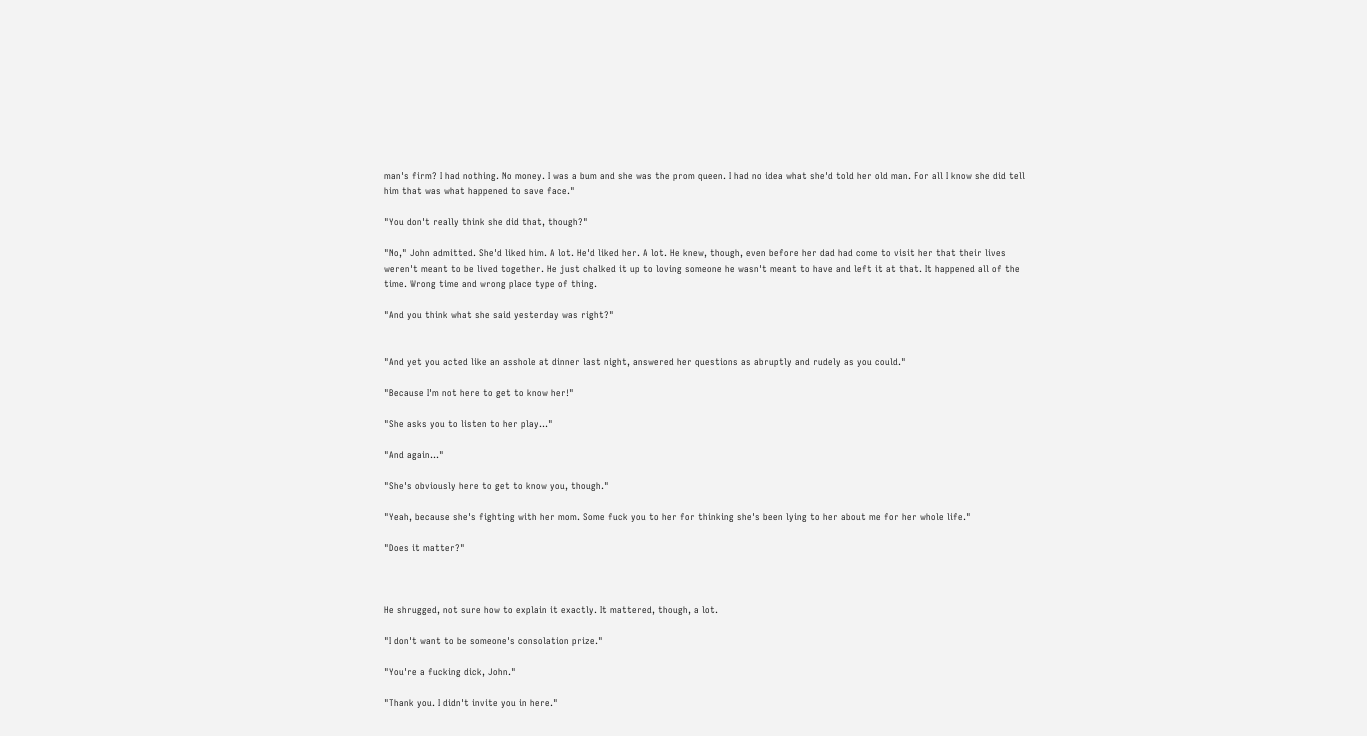man's firm? I had nothing. No money. I was a bum and she was the prom queen. I had no idea what she'd told her old man. For all I know she did tell him that was what happened to save face."

"You don't really think she did that, though?"

"No," John admitted. She'd liked him. A lot. He'd liked her. A lot. He knew, though, even before her dad had come to visit her that their lives weren't meant to be lived together. He just chalked it up to loving someone he wasn't meant to have and left it at that. It happened all of the time. Wrong time and wrong place type of thing.

"And you think what she said yesterday was right?"


"And yet you acted like an asshole at dinner last night, answered her questions as abruptly and rudely as you could."

"Because I'm not here to get to know her!"

"She asks you to listen to her play…"

"And again…"

"She's obviously here to get to know you, though."

"Yeah, because she's fighting with her mom. Some fuck you to her for thinking she's been lying to her about me for her whole life."

"Does it matter?"



He shrugged, not sure how to explain it exactly. It mattered, though, a lot.

"I don't want to be someone's consolation prize."

"You're a fucking dick, John."

"Thank you. I didn't invite you in here."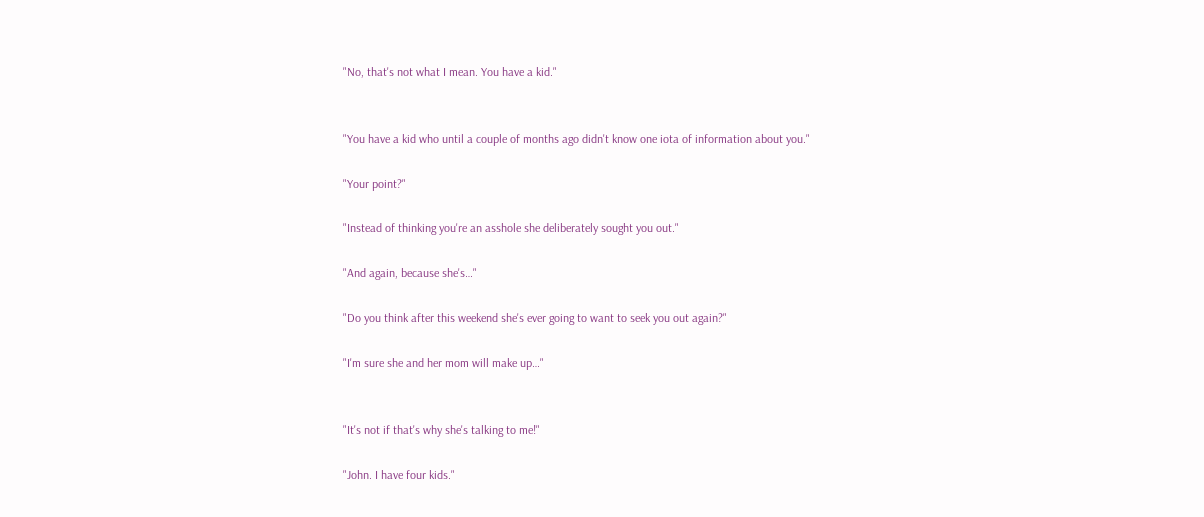"No, that's not what I mean. You have a kid."


"You have a kid who until a couple of months ago didn't know one iota of information about you."

"Your point?"

"Instead of thinking you're an asshole she deliberately sought you out."

"And again, because she's…"

"Do you think after this weekend she's ever going to want to seek you out again?"

"I'm sure she and her mom will make up…"


"It's not if that's why she's talking to me!"

"John. I have four kids."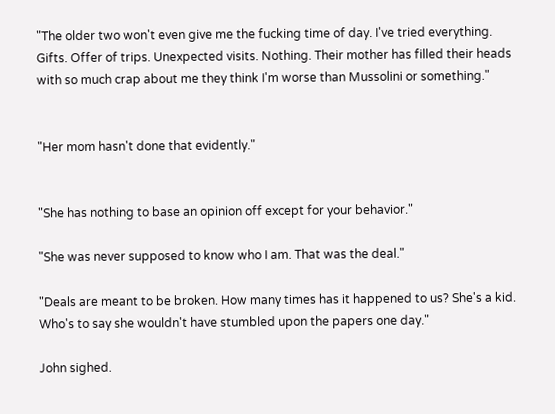"The older two won't even give me the fucking time of day. I've tried everything. Gifts. Offer of trips. Unexpected visits. Nothing. Their mother has filled their heads with so much crap about me they think I'm worse than Mussolini or something."


"Her mom hasn't done that evidently."


"She has nothing to base an opinion off except for your behavior."

"She was never supposed to know who I am. That was the deal."

"Deals are meant to be broken. How many times has it happened to us? She's a kid. Who's to say she wouldn't have stumbled upon the papers one day."

John sighed.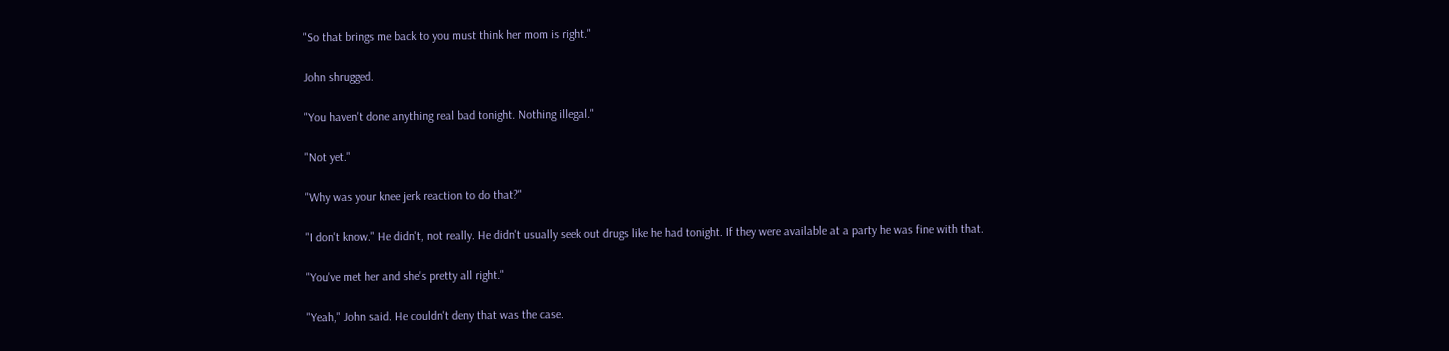"So that brings me back to you must think her mom is right."

John shrugged.

"You haven't done anything real bad tonight. Nothing illegal."

"Not yet."

"Why was your knee jerk reaction to do that?"

"I don't know." He didn't, not really. He didn't usually seek out drugs like he had tonight. If they were available at a party he was fine with that.

"You've met her and she's pretty all right."

"Yeah," John said. He couldn't deny that was the case.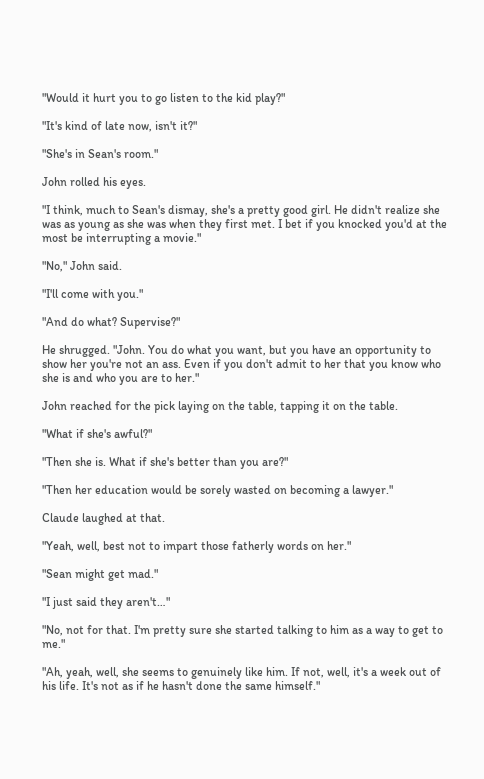"Would it hurt you to go listen to the kid play?"

"It's kind of late now, isn't it?"

"She's in Sean's room."

John rolled his eyes.

"I think, much to Sean's dismay, she's a pretty good girl. He didn't realize she was as young as she was when they first met. I bet if you knocked you'd at the most be interrupting a movie."

"No," John said.

"I'll come with you."

"And do what? Supervise?"

He shrugged. "John. You do what you want, but you have an opportunity to show her you're not an ass. Even if you don't admit to her that you know who she is and who you are to her."

John reached for the pick laying on the table, tapping it on the table.

"What if she's awful?"

"Then she is. What if she's better than you are?"

"Then her education would be sorely wasted on becoming a lawyer."

Claude laughed at that.

"Yeah, well, best not to impart those fatherly words on her."

"Sean might get mad."

"I just said they aren't…"

"No, not for that. I'm pretty sure she started talking to him as a way to get to me."

"Ah, yeah, well, she seems to genuinely like him. If not, well, it's a week out of his life. It's not as if he hasn't done the same himself."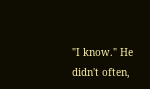"I know." He didn't often,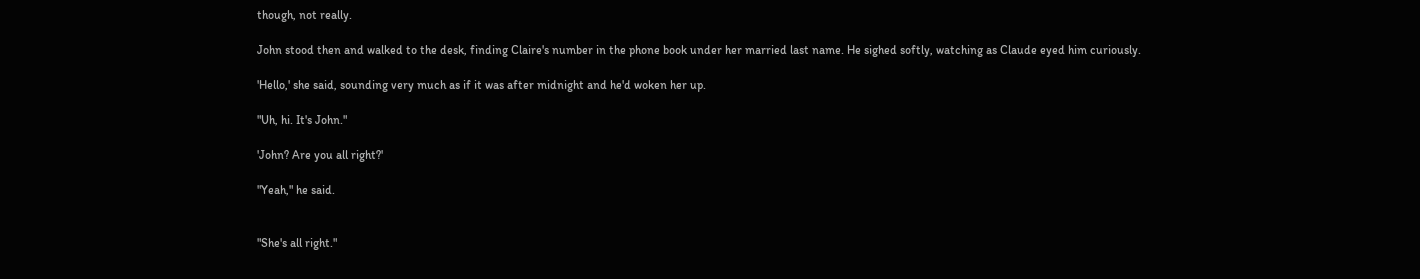though, not really.

John stood then and walked to the desk, finding Claire's number in the phone book under her married last name. He sighed softly, watching as Claude eyed him curiously.

'Hello,' she said, sounding very much as if it was after midnight and he'd woken her up.

"Uh, hi. It's John."

'John? Are you all right?'

"Yeah," he said.


"She's all right."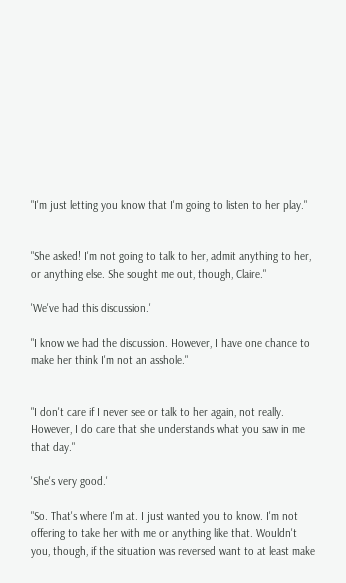"I'm just letting you know that I'm going to listen to her play."


"She asked! I'm not going to talk to her, admit anything to her, or anything else. She sought me out, though, Claire."

'We've had this discussion.'

"I know we had the discussion. However, I have one chance to make her think I'm not an asshole."


"I don't care if I never see or talk to her again, not really. However, I do care that she understands what you saw in me that day."

'She's very good.'

"So. That's where I'm at. I just wanted you to know. I'm not offering to take her with me or anything like that. Wouldn't you, though, if the situation was reversed want to at least make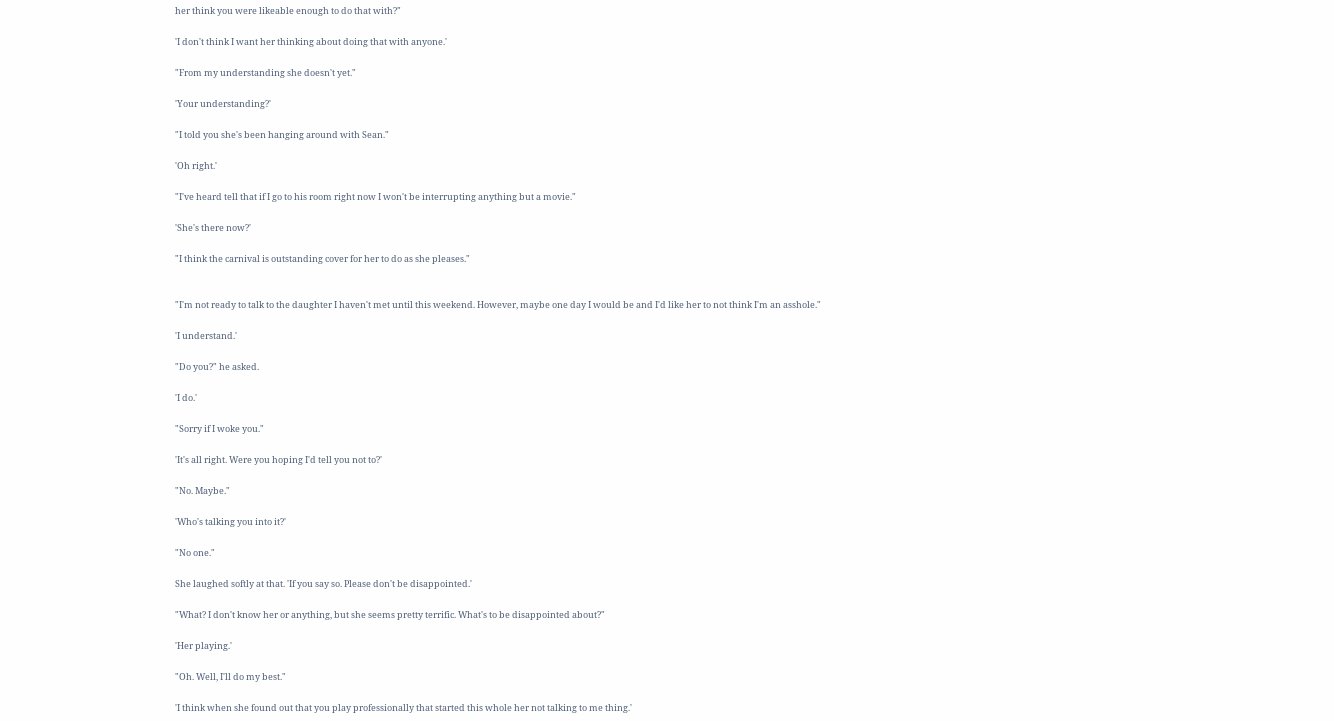her think you were likeable enough to do that with?"

'I don't think I want her thinking about doing that with anyone.'

"From my understanding she doesn't yet."

'Your understanding?'

"I told you she's been hanging around with Sean."

'Oh right.'

"I've heard tell that if I go to his room right now I won't be interrupting anything but a movie."

'She's there now?'

"I think the carnival is outstanding cover for her to do as she pleases."


"I'm not ready to talk to the daughter I haven't met until this weekend. However, maybe one day I would be and I'd like her to not think I'm an asshole."

'I understand.'

"Do you?" he asked.

'I do.'

"Sorry if I woke you."

'It's all right. Were you hoping I'd tell you not to?'

"No. Maybe."

'Who's talking you into it?'

"No one."

She laughed softly at that. 'If you say so. Please don't be disappointed.'

"What? I don't know her or anything, but she seems pretty terrific. What's to be disappointed about?"

'Her playing.'

"Oh. Well, I'll do my best."

'I think when she found out that you play professionally that started this whole her not talking to me thing.'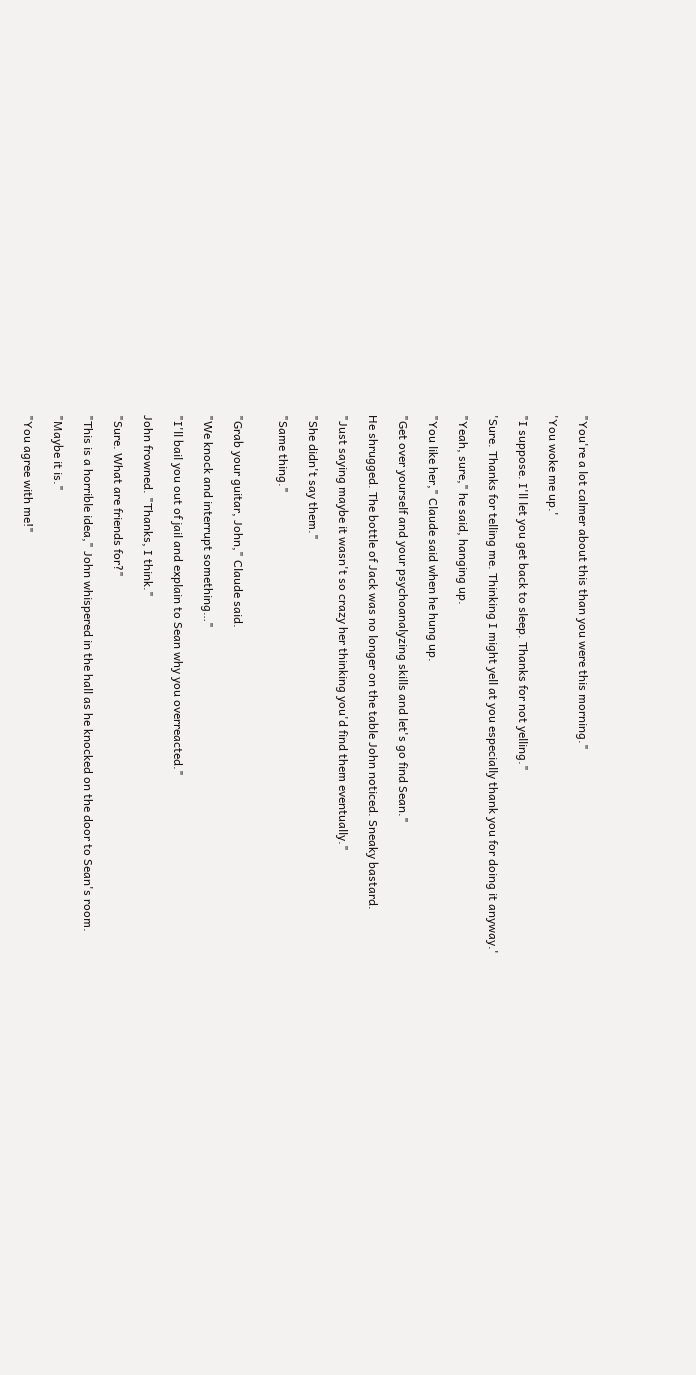"You're a lot calmer about this than you were this morning."

'You woke me up.'

"I suppose. I'll let you get back to sleep. Thanks for not yelling."

'Sure. Thanks for telling me. Thinking I might yell at you especially thank you for doing it anyway.'

"Yeah, sure," he said, hanging up.

"You like her," Claude said when he hung up.

"Get over yourself and your psychoanalyzing skills and let's go find Sean."

He shrugged. The bottle of Jack was no longer on the table John noticed. Sneaky bastard.

"Just saying maybe it wasn't so crazy her thinking you'd find them eventually."

"She didn't say them."

"Same thing."


"Grab your guitar, John," Claude said.

"We knock and interrupt something…"

"I'll bail you out of jail and explain to Sean why you overreacted."

John frowned. "Thanks, I think."

"Sure. What are friends for?"

"This is a horrible idea," John whispered in the hall as he knocked on the door to Sean's room.

"Maybe it is."

"You agree with me!"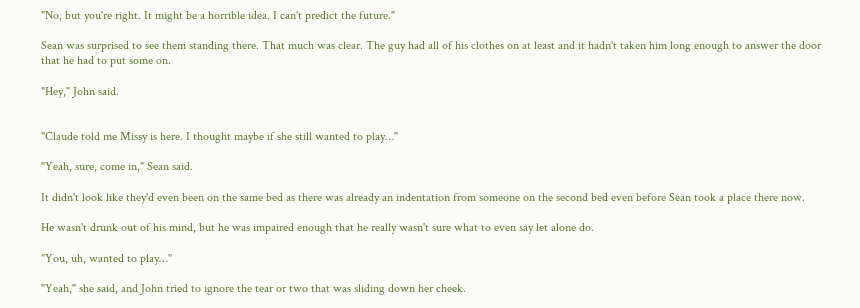"No, but you're right. It might be a horrible idea. I can't predict the future."

Sean was surprised to see them standing there. That much was clear. The guy had all of his clothes on at least and it hadn't taken him long enough to answer the door that he had to put some on.

"Hey," John said.


"Claude told me Missy is here. I thought maybe if she still wanted to play…"

"Yeah, sure, come in," Sean said.

It didn't look like they'd even been on the same bed as there was already an indentation from someone on the second bed even before Sean took a place there now.

He wasn't drunk out of his mind, but he was impaired enough that he really wasn't sure what to even say let alone do.

"You, uh, wanted to play…"

"Yeah," she said, and John tried to ignore the tear or two that was sliding down her cheek.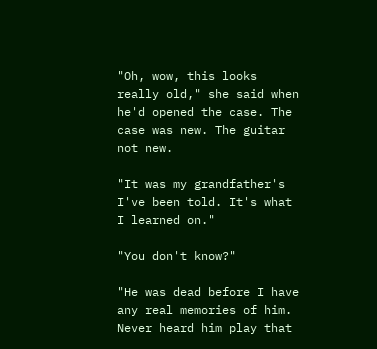"Oh, wow, this looks really old," she said when he'd opened the case. The case was new. The guitar not new.

"It was my grandfather's I've been told. It's what I learned on."

"You don't know?"

"He was dead before I have any real memories of him. Never heard him play that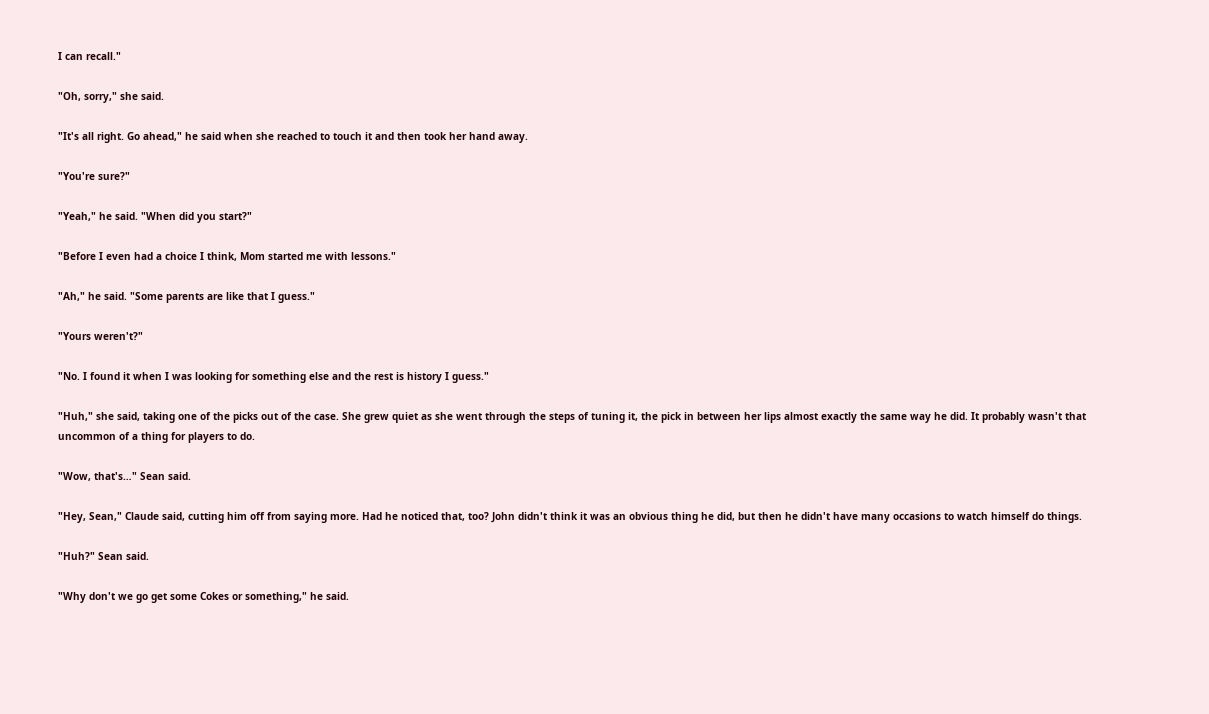I can recall."

"Oh, sorry," she said.

"It's all right. Go ahead," he said when she reached to touch it and then took her hand away.

"You're sure?"

"Yeah," he said. "When did you start?"

"Before I even had a choice I think, Mom started me with lessons."

"Ah," he said. "Some parents are like that I guess."

"Yours weren't?"

"No. I found it when I was looking for something else and the rest is history I guess."

"Huh," she said, taking one of the picks out of the case. She grew quiet as she went through the steps of tuning it, the pick in between her lips almost exactly the same way he did. It probably wasn't that uncommon of a thing for players to do.

"Wow, that's…" Sean said.

"Hey, Sean," Claude said, cutting him off from saying more. Had he noticed that, too? John didn't think it was an obvious thing he did, but then he didn't have many occasions to watch himself do things.

"Huh?" Sean said.

"Why don't we go get some Cokes or something," he said.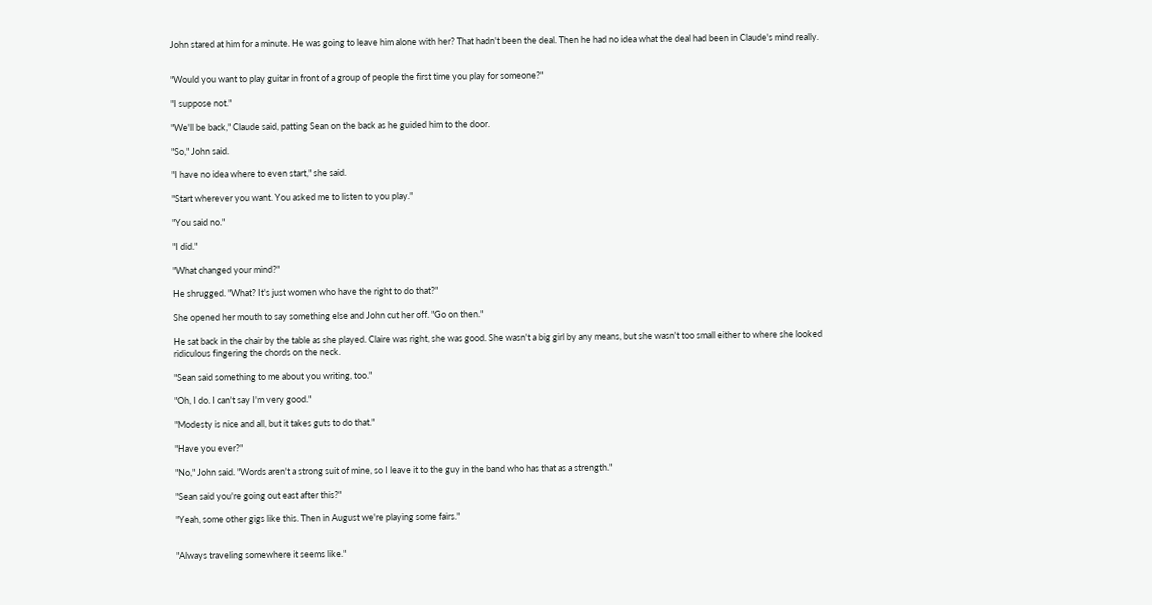John stared at him for a minute. He was going to leave him alone with her? That hadn't been the deal. Then he had no idea what the deal had been in Claude's mind really.


"Would you want to play guitar in front of a group of people the first time you play for someone?"

"I suppose not."

"We'll be back," Claude said, patting Sean on the back as he guided him to the door.

"So," John said.

"I have no idea where to even start," she said.

"Start wherever you want. You asked me to listen to you play."

"You said no."

"I did."

"What changed your mind?"

He shrugged. "What? It's just women who have the right to do that?"

She opened her mouth to say something else and John cut her off. "Go on then."

He sat back in the chair by the table as she played. Claire was right, she was good. She wasn't a big girl by any means, but she wasn't too small either to where she looked ridiculous fingering the chords on the neck.

"Sean said something to me about you writing, too."

"Oh, I do. I can't say I'm very good."

"Modesty is nice and all, but it takes guts to do that."

"Have you ever?"

"No," John said. "Words aren't a strong suit of mine, so I leave it to the guy in the band who has that as a strength."

"Sean said you're going out east after this?"

"Yeah, some other gigs like this. Then in August we're playing some fairs."


"Always traveling somewhere it seems like."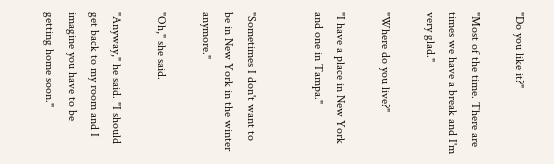"Do you like it?"

"Most of the time. There are times we have a break and I'm very glad."

"Where do you live?"

"I have a place in New York and one in Tampa."


"Sometimes I don't want to be in New York in the winter anymore."

"Oh," she said.

"Anyway," he said. "I should get back to my room and I imagine you have to be getting home soon."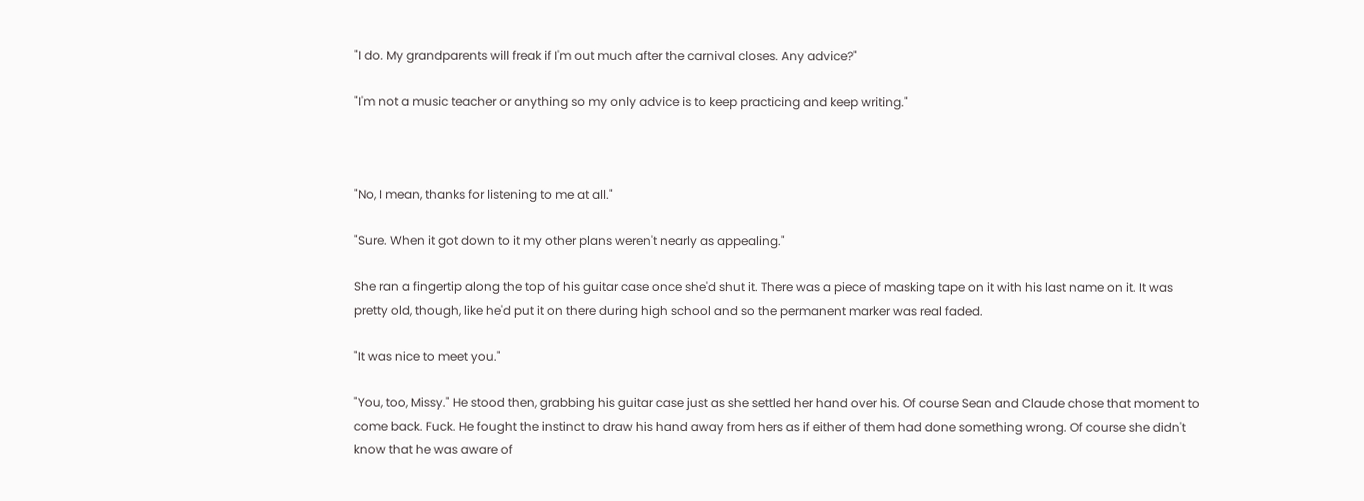"I do. My grandparents will freak if I'm out much after the carnival closes. Any advice?"

"I'm not a music teacher or anything so my only advice is to keep practicing and keep writing."



"No, I mean, thanks for listening to me at all."

"Sure. When it got down to it my other plans weren't nearly as appealing."

She ran a fingertip along the top of his guitar case once she'd shut it. There was a piece of masking tape on it with his last name on it. It was pretty old, though, like he'd put it on there during high school and so the permanent marker was real faded.

"It was nice to meet you."

"You, too, Missy." He stood then, grabbing his guitar case just as she settled her hand over his. Of course Sean and Claude chose that moment to come back. Fuck. He fought the instinct to draw his hand away from hers as if either of them had done something wrong. Of course she didn't know that he was aware of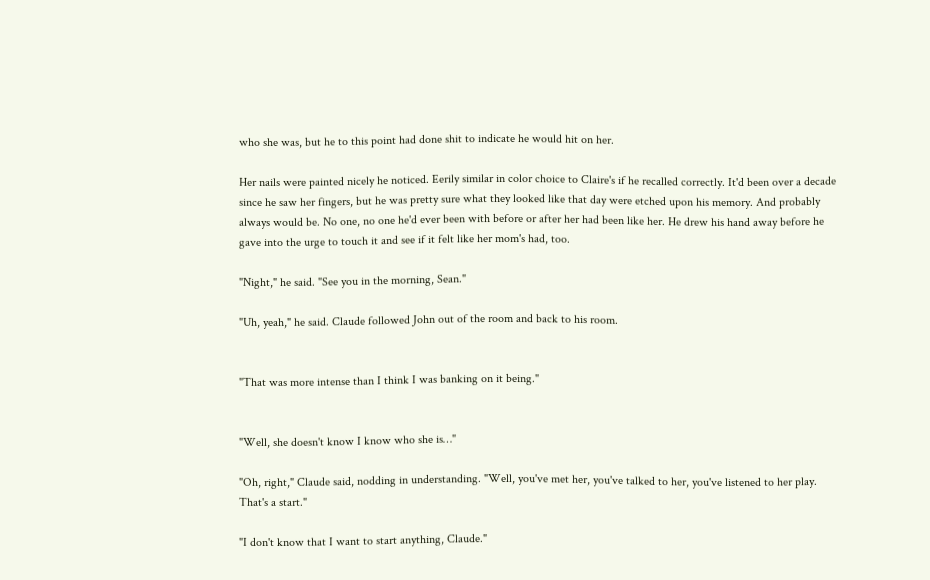who she was, but he to this point had done shit to indicate he would hit on her.

Her nails were painted nicely he noticed. Eerily similar in color choice to Claire's if he recalled correctly. It'd been over a decade since he saw her fingers, but he was pretty sure what they looked like that day were etched upon his memory. And probably always would be. No one, no one he'd ever been with before or after her had been like her. He drew his hand away before he gave into the urge to touch it and see if it felt like her mom's had, too.

"Night," he said. "See you in the morning, Sean."

"Uh, yeah," he said. Claude followed John out of the room and back to his room.


"That was more intense than I think I was banking on it being."


"Well, she doesn't know I know who she is…"

"Oh, right," Claude said, nodding in understanding. "Well, you've met her, you've talked to her, you've listened to her play. That's a start."

"I don't know that I want to start anything, Claude."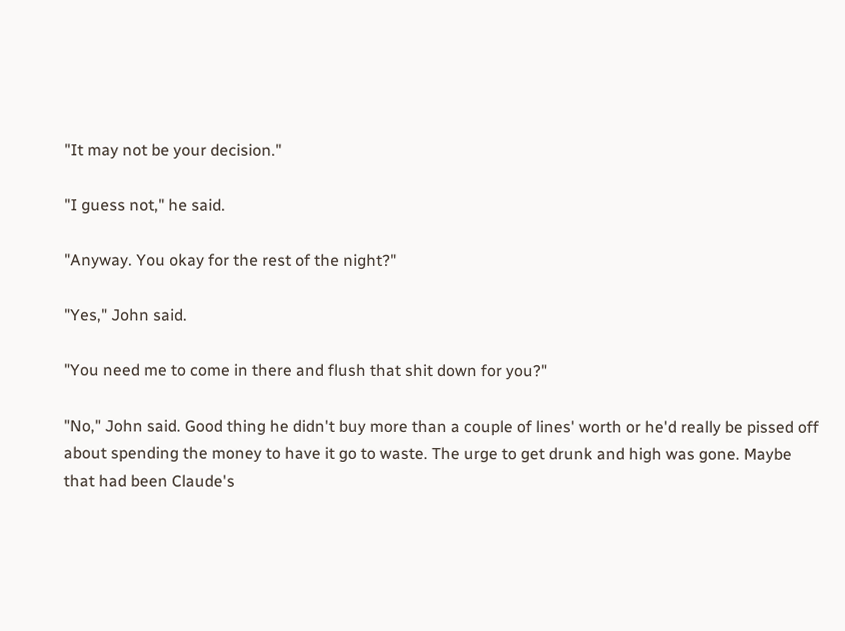"It may not be your decision."

"I guess not," he said.

"Anyway. You okay for the rest of the night?"

"Yes," John said.

"You need me to come in there and flush that shit down for you?"

"No," John said. Good thing he didn't buy more than a couple of lines' worth or he'd really be pissed off about spending the money to have it go to waste. The urge to get drunk and high was gone. Maybe that had been Claude's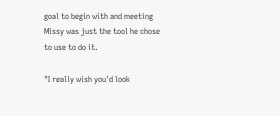goal to begin with and meeting Missy was just the tool he chose to use to do it.

"I really wish you'd look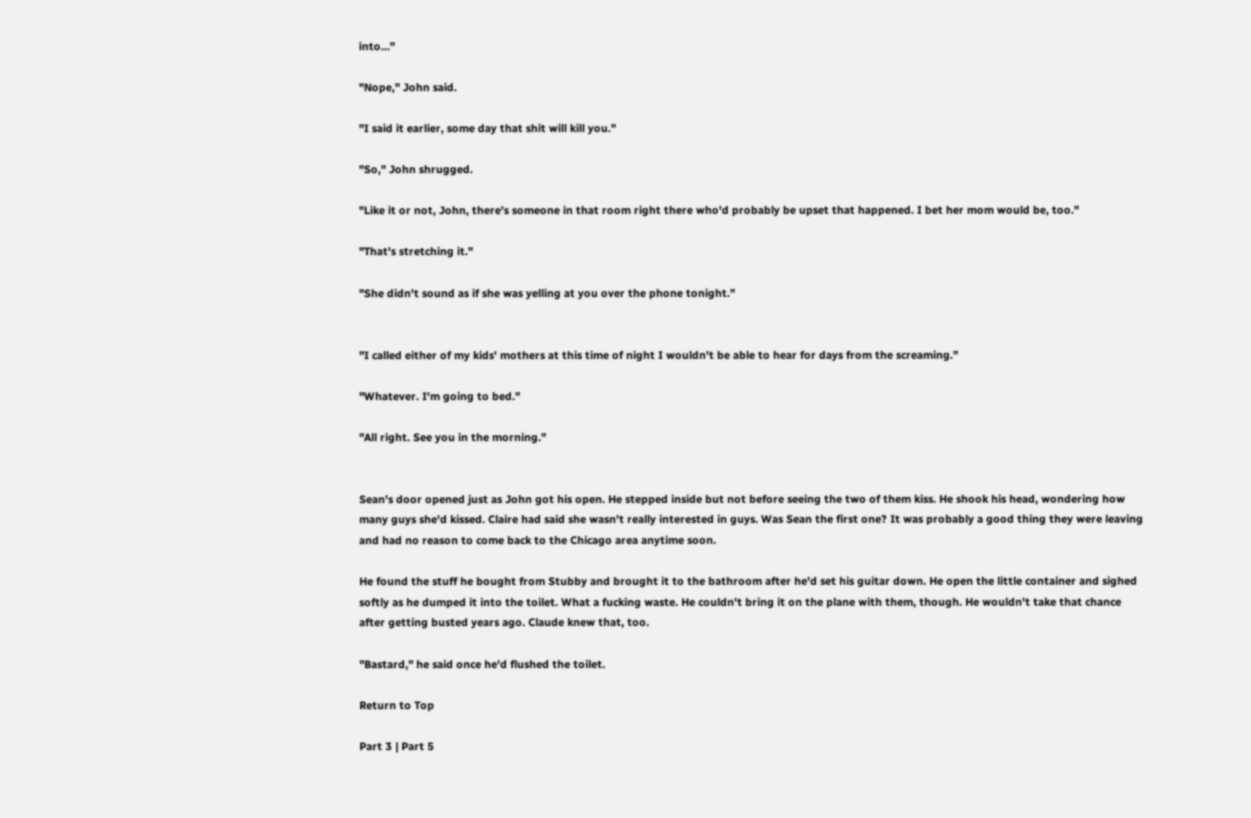into…"

"Nope," John said.

"I said it earlier, some day that shit will kill you."

"So," John shrugged.

"Like it or not, John, there's someone in that room right there who'd probably be upset that happened. I bet her mom would be, too."

"That's stretching it."

"She didn't sound as if she was yelling at you over the phone tonight."


"I called either of my kids' mothers at this time of night I wouldn't be able to hear for days from the screaming."

"Whatever. I'm going to bed."

"All right. See you in the morning."


Sean's door opened just as John got his open. He stepped inside but not before seeing the two of them kiss. He shook his head, wondering how many guys she'd kissed. Claire had said she wasn't really interested in guys. Was Sean the first one? It was probably a good thing they were leaving and had no reason to come back to the Chicago area anytime soon.

He found the stuff he bought from Stubby and brought it to the bathroom after he'd set his guitar down. He open the little container and sighed softly as he dumped it into the toilet. What a fucking waste. He couldn't bring it on the plane with them, though. He wouldn't take that chance after getting busted years ago. Claude knew that, too.

"Bastard," he said once he'd flushed the toilet.

Return to Top

Part 3 | Part 5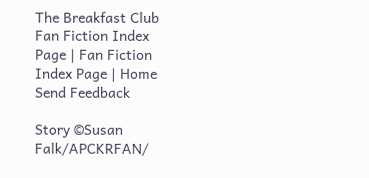The Breakfast Club Fan Fiction Index Page | Fan Fiction Index Page | Home
Send Feedback

Story ©Susan Falk/APCKRFAN/